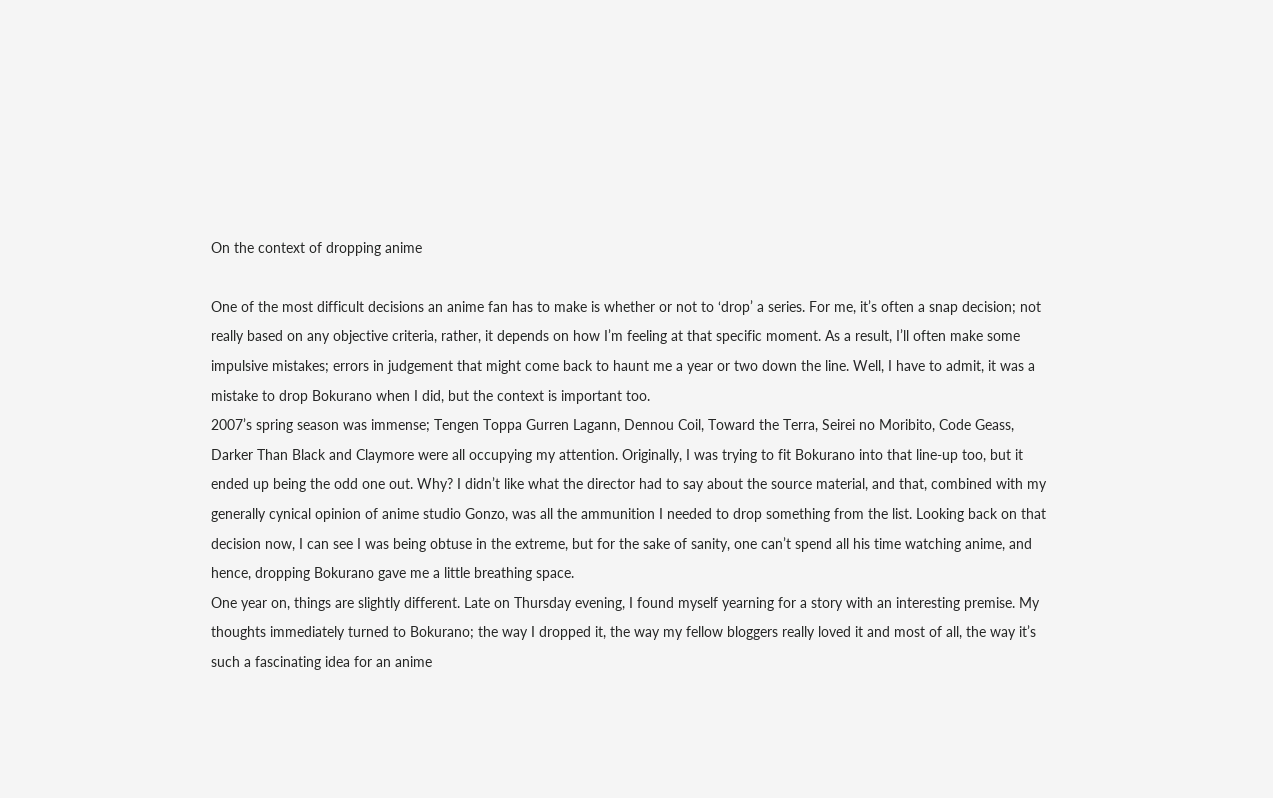On the context of dropping anime

One of the most difficult decisions an anime fan has to make is whether or not to ‘drop’ a series. For me, it’s often a snap decision; not really based on any objective criteria, rather, it depends on how I’m feeling at that specific moment. As a result, I’ll often make some impulsive mistakes; errors in judgement that might come back to haunt me a year or two down the line. Well, I have to admit, it was a mistake to drop Bokurano when I did, but the context is important too.
2007’s spring season was immense; Tengen Toppa Gurren Lagann, Dennou Coil, Toward the Terra, Seirei no Moribito, Code Geass, Darker Than Black and Claymore were all occupying my attention. Originally, I was trying to fit Bokurano into that line-up too, but it ended up being the odd one out. Why? I didn’t like what the director had to say about the source material, and that, combined with my generally cynical opinion of anime studio Gonzo, was all the ammunition I needed to drop something from the list. Looking back on that decision now, I can see I was being obtuse in the extreme, but for the sake of sanity, one can’t spend all his time watching anime, and hence, dropping Bokurano gave me a little breathing space.
One year on, things are slightly different. Late on Thursday evening, I found myself yearning for a story with an interesting premise. My thoughts immediately turned to Bokurano; the way I dropped it, the way my fellow bloggers really loved it and most of all, the way it’s such a fascinating idea for an anime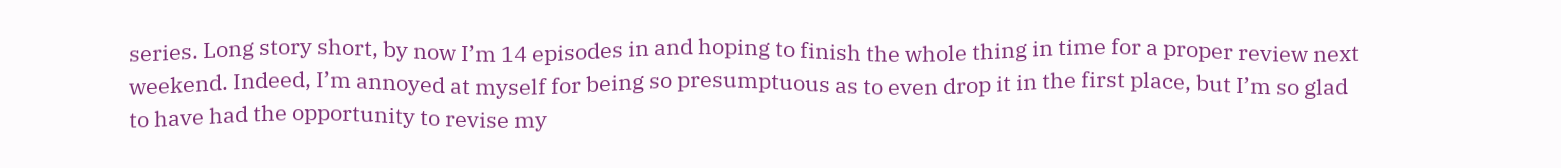series. Long story short, by now I’m 14 episodes in and hoping to finish the whole thing in time for a proper review next weekend. Indeed, I’m annoyed at myself for being so presumptuous as to even drop it in the first place, but I’m so glad to have had the opportunity to revise my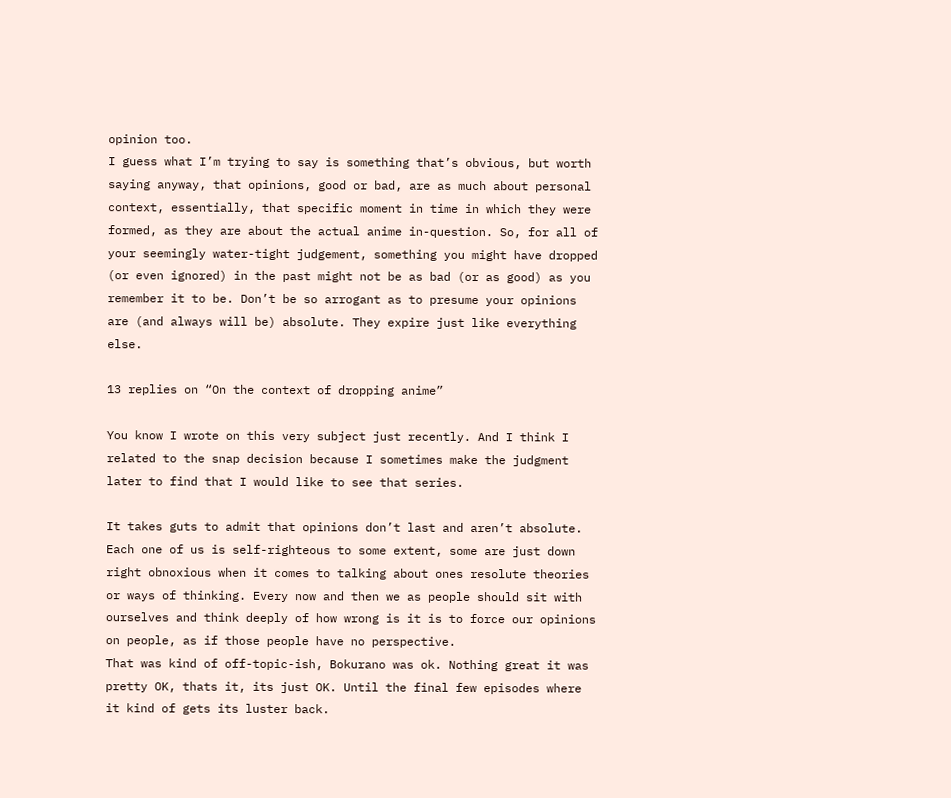opinion too.
I guess what I’m trying to say is something that’s obvious, but worth saying anyway, that opinions, good or bad, are as much about personal context, essentially, that specific moment in time in which they were formed, as they are about the actual anime in-question. So, for all of your seemingly water-tight judgement, something you might have dropped (or even ignored) in the past might not be as bad (or as good) as you remember it to be. Don’t be so arrogant as to presume your opinions are (and always will be) absolute. They expire just like everything else.

13 replies on “On the context of dropping anime”

You know I wrote on this very subject just recently. And I think I related to the snap decision because I sometimes make the judgment later to find that I would like to see that series.

It takes guts to admit that opinions don’t last and aren’t absolute. Each one of us is self-righteous to some extent, some are just down right obnoxious when it comes to talking about ones resolute theories or ways of thinking. Every now and then we as people should sit with ourselves and think deeply of how wrong is it is to force our opinions on people, as if those people have no perspective.
That was kind of off-topic-ish, Bokurano was ok. Nothing great it was pretty OK, thats it, its just OK. Until the final few episodes where it kind of gets its luster back.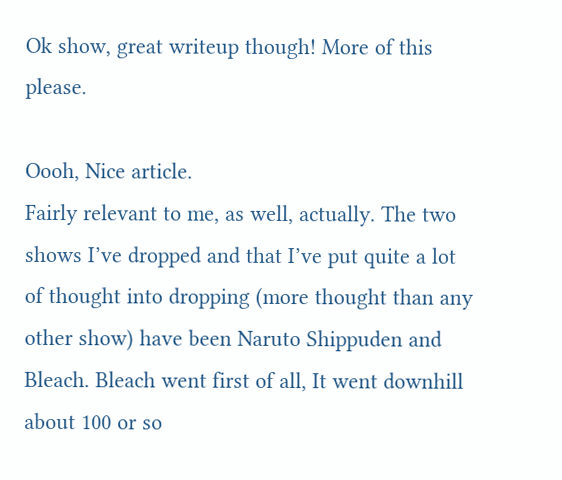Ok show, great writeup though! More of this please.

Oooh, Nice article.
Fairly relevant to me, as well, actually. The two shows I’ve dropped and that I’ve put quite a lot of thought into dropping (more thought than any other show) have been Naruto Shippuden and Bleach. Bleach went first of all, It went downhill about 100 or so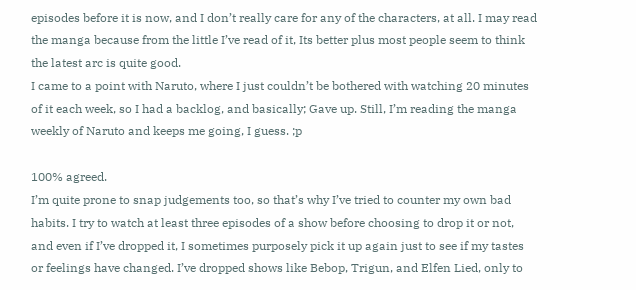episodes before it is now, and I don’t really care for any of the characters, at all. I may read the manga because from the little I’ve read of it, Its better plus most people seem to think the latest arc is quite good.
I came to a point with Naruto, where I just couldn’t be bothered with watching 20 minutes of it each week, so I had a backlog, and basically; Gave up. Still, I’m reading the manga weekly of Naruto and keeps me going, I guess. ;p

100% agreed.
I’m quite prone to snap judgements too, so that’s why I’ve tried to counter my own bad habits. I try to watch at least three episodes of a show before choosing to drop it or not, and even if I’ve dropped it, I sometimes purposely pick it up again just to see if my tastes or feelings have changed. I’ve dropped shows like Bebop, Trigun, and Elfen Lied, only to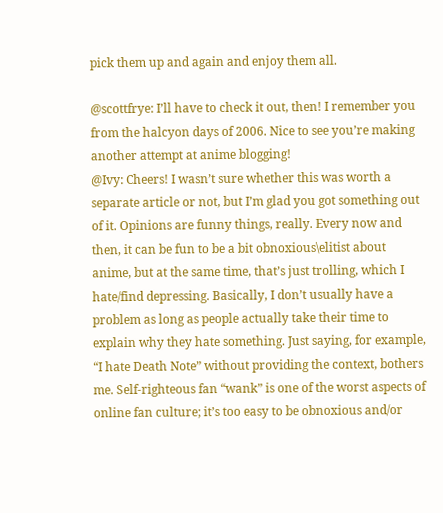pick them up and again and enjoy them all.

@scottfrye: I’ll have to check it out, then! I remember you from the halcyon days of 2006. Nice to see you’re making another attempt at anime blogging!
@Ivy: Cheers! I wasn’t sure whether this was worth a separate article or not, but I’m glad you got something out of it. Opinions are funny things, really. Every now and then, it can be fun to be a bit obnoxious\elitist about anime, but at the same time, that’s just trolling, which I hate/find depressing. Basically, I don’t usually have a problem as long as people actually take their time to explain why they hate something. Just saying, for example, “I hate Death Note” without providing the context, bothers me. Self-righteous fan “wank” is one of the worst aspects of online fan culture; it’s too easy to be obnoxious and/or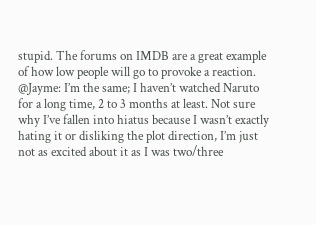stupid. The forums on IMDB are a great example of how low people will go to provoke a reaction.
@Jayme: I’m the same; I haven’t watched Naruto for a long time, 2 to 3 months at least. Not sure why I’ve fallen into hiatus because I wasn’t exactly hating it or disliking the plot direction, I’m just not as excited about it as I was two/three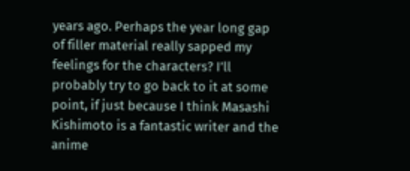years ago. Perhaps the year long gap of filler material really sapped my feelings for the characters? I’ll probably try to go back to it at some point, if just because I think Masashi Kishimoto is a fantastic writer and the anime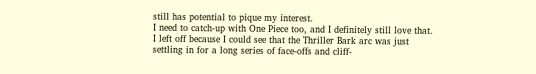still has potential to pique my interest.
I need to catch-up with One Piece too, and I definitely still love that. I left off because I could see that the Thriller Bark arc was just settling in for a long series of face-offs and cliff-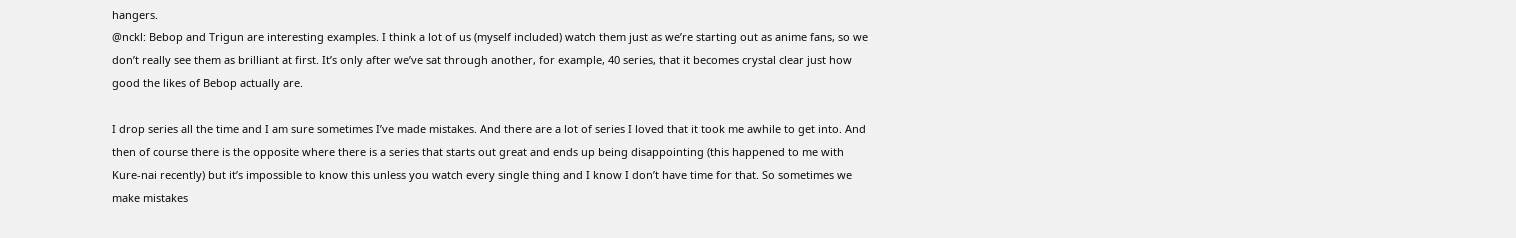hangers.
@nckl: Bebop and Trigun are interesting examples. I think a lot of us (myself included) watch them just as we’re starting out as anime fans, so we don’t really see them as brilliant at first. It’s only after we’ve sat through another, for example, 40 series, that it becomes crystal clear just how good the likes of Bebop actually are.

I drop series all the time and I am sure sometimes I’ve made mistakes. And there are a lot of series I loved that it took me awhile to get into. And then of course there is the opposite where there is a series that starts out great and ends up being disappointing (this happened to me with Kure-nai recently) but it’s impossible to know this unless you watch every single thing and I know I don’t have time for that. So sometimes we make mistakes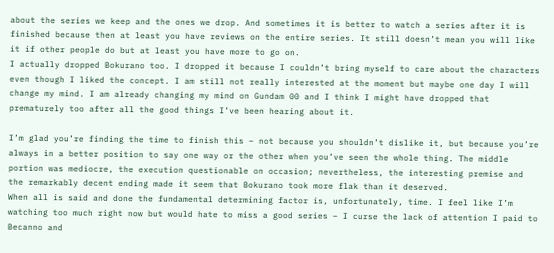about the series we keep and the ones we drop. And sometimes it is better to watch a series after it is finished because then at least you have reviews on the entire series. It still doesn’t mean you will like it if other people do but at least you have more to go on.
I actually dropped Bokurano too. I dropped it because I couldn’t bring myself to care about the characters even though I liked the concept. I am still not really interested at the moment but maybe one day I will change my mind. I am already changing my mind on Gundam 00 and I think I might have dropped that prematurely too after all the good things I’ve been hearing about it.

I’m glad you’re finding the time to finish this – not because you shouldn’t dislike it, but because you’re always in a better position to say one way or the other when you’ve seen the whole thing. The middle portion was mediocre, the execution questionable on occasion; nevertheless, the interesting premise and the remarkably decent ending made it seem that Bokurano took more flak than it deserved.
When all is said and done the fundamental determining factor is, unfortunately, time. I feel like I’m watching too much right now but would hate to miss a good series – I curse the lack of attention I paid to Becanno and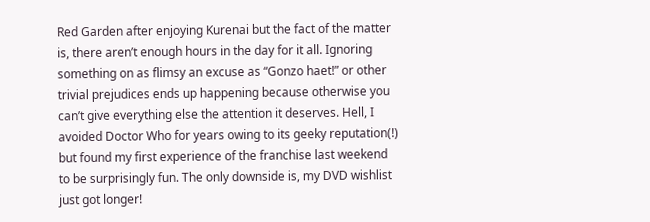Red Garden after enjoying Kurenai but the fact of the matter is, there aren’t enough hours in the day for it all. Ignoring something on as flimsy an excuse as “Gonzo haet!” or other trivial prejudices ends up happening because otherwise you can’t give everything else the attention it deserves. Hell, I avoided Doctor Who for years owing to its geeky reputation(!) but found my first experience of the franchise last weekend to be surprisingly fun. The only downside is, my DVD wishlist just got longer!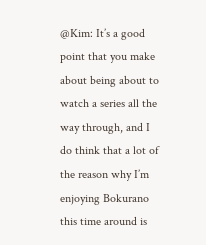@Kim: It’s a good point that you make about being about to watch a series all the way through, and I do think that a lot of the reason why I’m enjoying Bokurano this time around is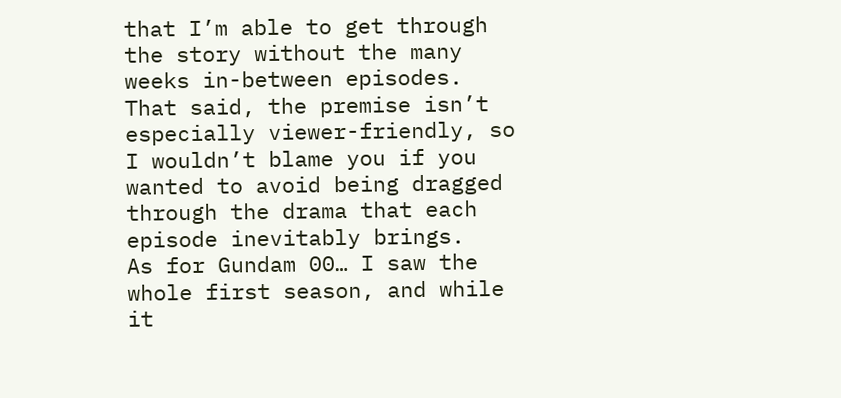that I’m able to get through the story without the many weeks in-between episodes. That said, the premise isn’t especially viewer-friendly, so I wouldn’t blame you if you wanted to avoid being dragged through the drama that each episode inevitably brings.
As for Gundam 00… I saw the whole first season, and while it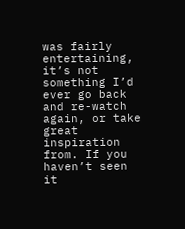was fairly entertaining, it’s not something I’d ever go back and re-watch again, or take great inspiration from. If you haven’t seen it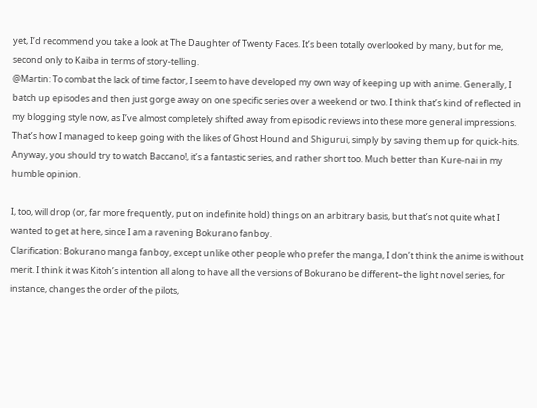yet, I’d recommend you take a look at The Daughter of Twenty Faces. It’s been totally overlooked by many, but for me, second only to Kaiba in terms of story-telling.
@Martin: To combat the lack of time factor, I seem to have developed my own way of keeping up with anime. Generally, I batch up episodes and then just gorge away on one specific series over a weekend or two. I think that’s kind of reflected in my blogging style now, as I’ve almost completely shifted away from episodic reviews into these more general impressions. That’s how I managed to keep going with the likes of Ghost Hound and Shigurui, simply by saving them up for quick-hits. Anyway, you should try to watch Baccano!, it’s a fantastic series, and rather short too. Much better than Kure-nai in my humble opinion.

I, too, will drop (or, far more frequently, put on indefinite hold) things on an arbitrary basis, but that’s not quite what I wanted to get at here, since I am a ravening Bokurano fanboy.
Clarification: Bokurano manga fanboy, except unlike other people who prefer the manga, I don’t think the anime is without merit. I think it was Kitoh’s intention all along to have all the versions of Bokurano be different–the light novel series, for instance, changes the order of the pilots,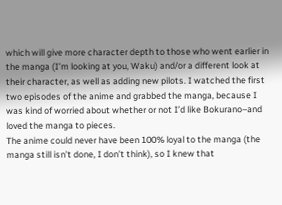which will give more character depth to those who went earlier in the manga (I’m looking at you, Waku) and/or a different look at their character, as well as adding new pilots. I watched the first two episodes of the anime and grabbed the manga, because I was kind of worried about whether or not I’d like Bokurano–and loved the manga to pieces.
The anime could never have been 100% loyal to the manga (the manga still isn’t done, I don’t think), so I knew that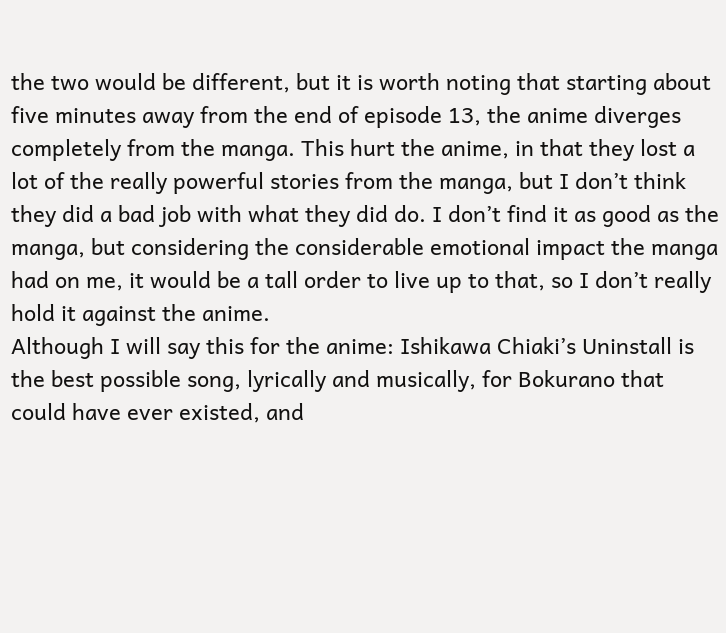the two would be different, but it is worth noting that starting about five minutes away from the end of episode 13, the anime diverges completely from the manga. This hurt the anime, in that they lost a lot of the really powerful stories from the manga, but I don’t think they did a bad job with what they did do. I don’t find it as good as the manga, but considering the considerable emotional impact the manga had on me, it would be a tall order to live up to that, so I don’t really hold it against the anime.
Although I will say this for the anime: Ishikawa Chiaki’s Uninstall is the best possible song, lyrically and musically, for Bokurano that could have ever existed, and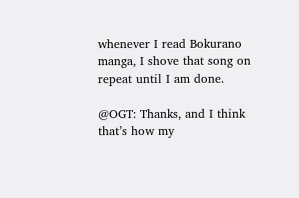whenever I read Bokurano manga, I shove that song on repeat until I am done.

@OGT: Thanks, and I think that’s how my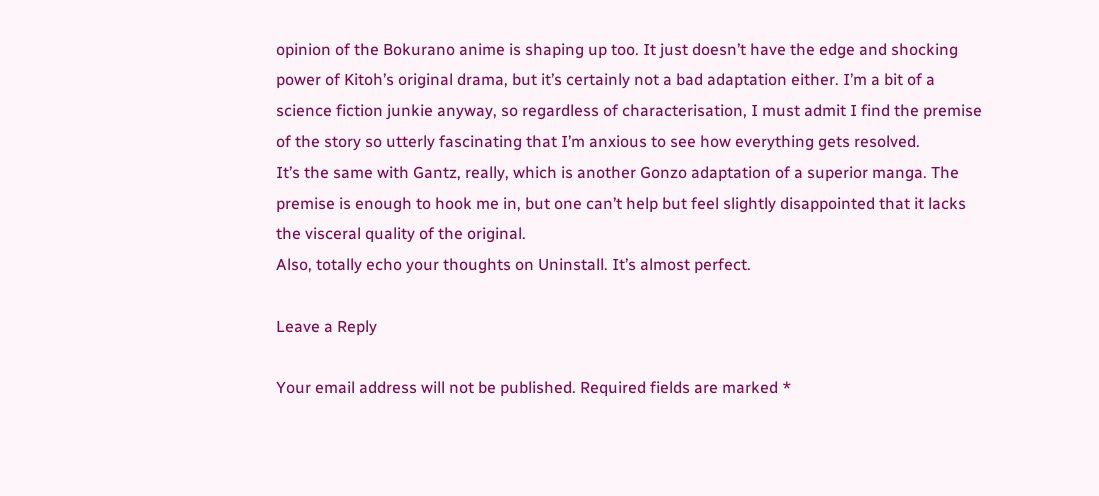opinion of the Bokurano anime is shaping up too. It just doesn’t have the edge and shocking power of Kitoh’s original drama, but it’s certainly not a bad adaptation either. I’m a bit of a science fiction junkie anyway, so regardless of characterisation, I must admit I find the premise of the story so utterly fascinating that I’m anxious to see how everything gets resolved.
It’s the same with Gantz, really, which is another Gonzo adaptation of a superior manga. The premise is enough to hook me in, but one can’t help but feel slightly disappointed that it lacks the visceral quality of the original.
Also, totally echo your thoughts on Uninstall. It’s almost perfect.

Leave a Reply

Your email address will not be published. Required fields are marked *